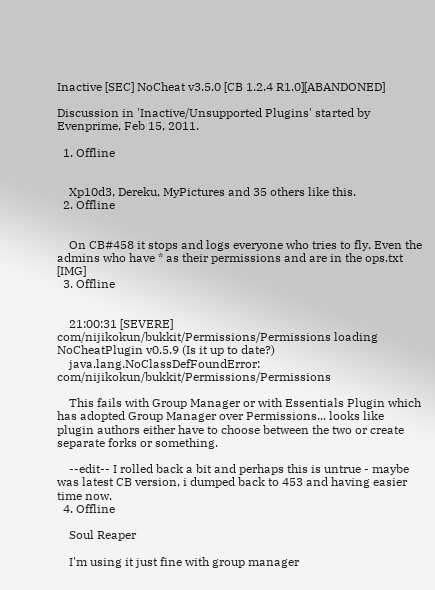Inactive [SEC] NoCheat v3.5.0 [CB 1.2.4 R1.0][ABANDONED]

Discussion in 'Inactive/Unsupported Plugins' started by Evenprime, Feb 15, 2011.

  1. Offline


    Xp10d3, Dereku, MyPictures and 35 others like this.
  2. Offline


    On CB#458 it stops and logs everyone who tries to fly. Even the admins who have * as their permissions and are in the ops.txt [IMG]
  3. Offline


    21:00:31 [SEVERE] com/nijikokun/bukkit/Permissions/Permissions loading NoCheatPlugin v0.5.9 (Is it up to date?)
    java.lang.NoClassDefFoundError: com/nijikokun/bukkit/Permissions/Permissions

    This fails with Group Manager or with Essentials Plugin which has adopted Group Manager over Permissions... looks like plugin authors either have to choose between the two or create separate forks or something.

    --edit-- I rolled back a bit and perhaps this is untrue - maybe was latest CB version, i dumped back to 453 and having easier time now.
  4. Offline

    Soul Reaper

    I'm using it just fine with group manager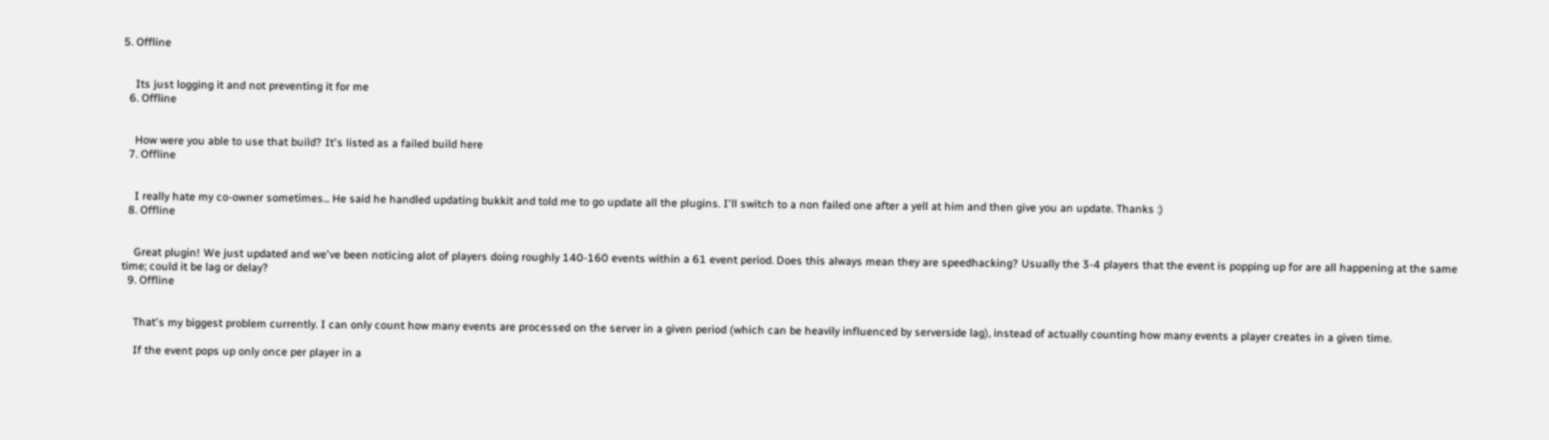5. Offline


    Its just logging it and not preventing it for me
  6. Offline


    How were you able to use that build? It's listed as a failed build here
  7. Offline


    I really hate my co-owner sometimes... He said he handled updating bukkit and told me to go update all the plugins. I'll switch to a non failed one after a yell at him and then give you an update. Thanks :)
  8. Offline


    Great plugin! We just updated and we've been noticing alot of players doing roughly 140-160 events within a 61 event period. Does this always mean they are speedhacking? Usually the 3-4 players that the event is popping up for are all happening at the same time; could it be lag or delay?
  9. Offline


    That's my biggest problem currently. I can only count how many events are processed on the server in a given period (which can be heavily influenced by serverside lag), instead of actually counting how many events a player creates in a given time.

    If the event pops up only once per player in a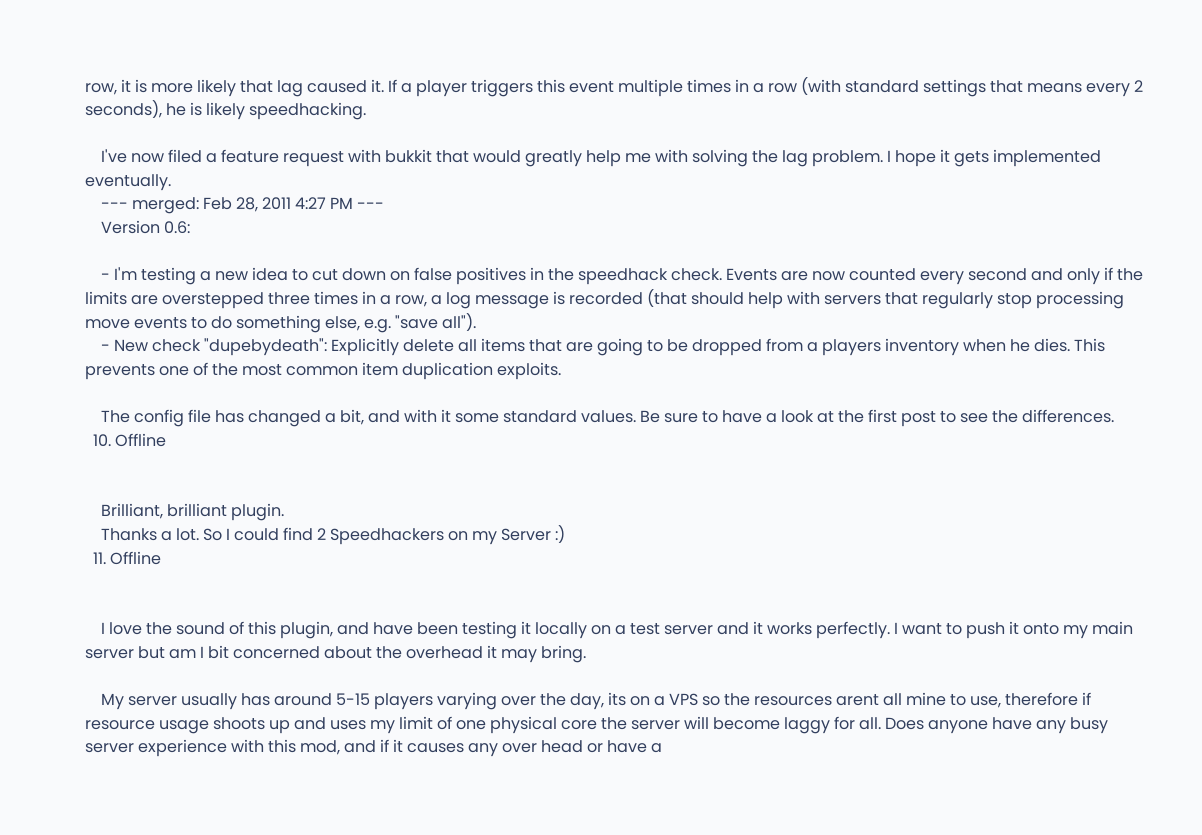row, it is more likely that lag caused it. If a player triggers this event multiple times in a row (with standard settings that means every 2 seconds), he is likely speedhacking.

    I've now filed a feature request with bukkit that would greatly help me with solving the lag problem. I hope it gets implemented eventually.
    --- merged: Feb 28, 2011 4:27 PM ---
    Version 0.6:

    - I'm testing a new idea to cut down on false positives in the speedhack check. Events are now counted every second and only if the limits are overstepped three times in a row, a log message is recorded (that should help with servers that regularly stop processing move events to do something else, e.g. "save all").
    - New check "dupebydeath": Explicitly delete all items that are going to be dropped from a players inventory when he dies. This prevents one of the most common item duplication exploits.

    The config file has changed a bit, and with it some standard values. Be sure to have a look at the first post to see the differences.
  10. Offline


    Brilliant, brilliant plugin.
    Thanks a lot. So I could find 2 Speedhackers on my Server :)
  11. Offline


    I love the sound of this plugin, and have been testing it locally on a test server and it works perfectly. I want to push it onto my main server but am I bit concerned about the overhead it may bring.

    My server usually has around 5-15 players varying over the day, its on a VPS so the resources arent all mine to use, therefore if resource usage shoots up and uses my limit of one physical core the server will become laggy for all. Does anyone have any busy server experience with this mod, and if it causes any over head or have a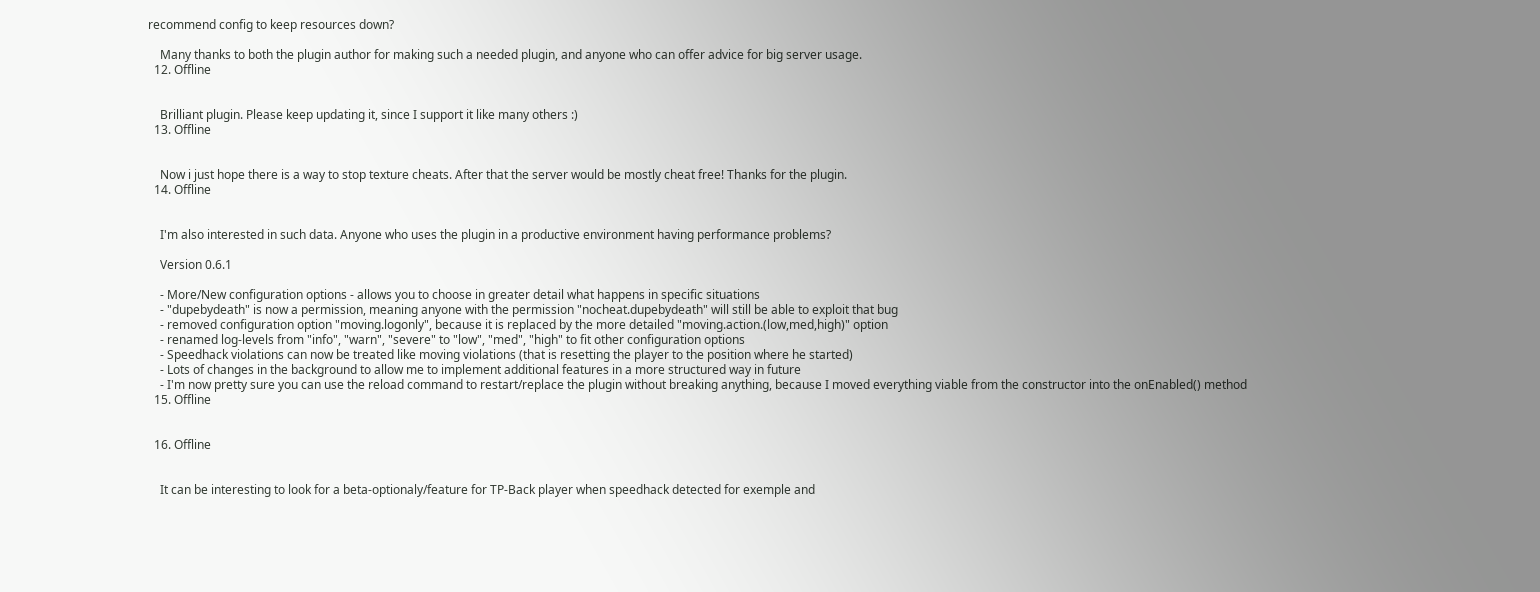recommend config to keep resources down?

    Many thanks to both the plugin author for making such a needed plugin, and anyone who can offer advice for big server usage.
  12. Offline


    Brilliant plugin. Please keep updating it, since I support it like many others :)
  13. Offline


    Now i just hope there is a way to stop texture cheats. After that the server would be mostly cheat free! Thanks for the plugin.
  14. Offline


    I'm also interested in such data. Anyone who uses the plugin in a productive environment having performance problems?

    Version 0.6.1

    - More/New configuration options - allows you to choose in greater detail what happens in specific situations
    - "dupebydeath" is now a permission, meaning anyone with the permission "nocheat.dupebydeath" will still be able to exploit that bug
    - removed configuration option "moving.logonly", because it is replaced by the more detailed "moving.action.(low,med,high)" option
    - renamed log-levels from "info", "warn", "severe" to "low", "med", "high" to fit other configuration options
    - Speedhack violations can now be treated like moving violations (that is resetting the player to the position where he started)
    - Lots of changes in the background to allow me to implement additional features in a more structured way in future
    - I'm now pretty sure you can use the reload command to restart/replace the plugin without breaking anything, because I moved everything viable from the constructor into the onEnabled() method
  15. Offline


  16. Offline


    It can be interesting to look for a beta-optionaly/feature for TP-Back player when speedhack detected for exemple and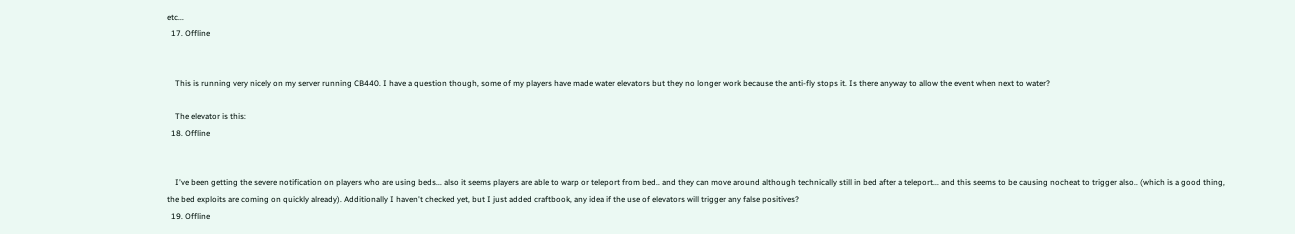etc...
  17. Offline


    This is running very nicely on my server running CB440. I have a question though, some of my players have made water elevators but they no longer work because the anti-fly stops it. Is there anyway to allow the event when next to water?

    The elevator is this:
  18. Offline


    I've been getting the severe notification on players who are using beds... also it seems players are able to warp or teleport from bed.. and they can move around although technically still in bed after a teleport... and this seems to be causing nocheat to trigger also.. (which is a good thing, the bed exploits are coming on quickly already). Additionally I haven't checked yet, but I just added craftbook, any idea if the use of elevators will trigger any false positives?
  19. Offline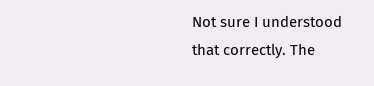Not sure I understood that correctly. The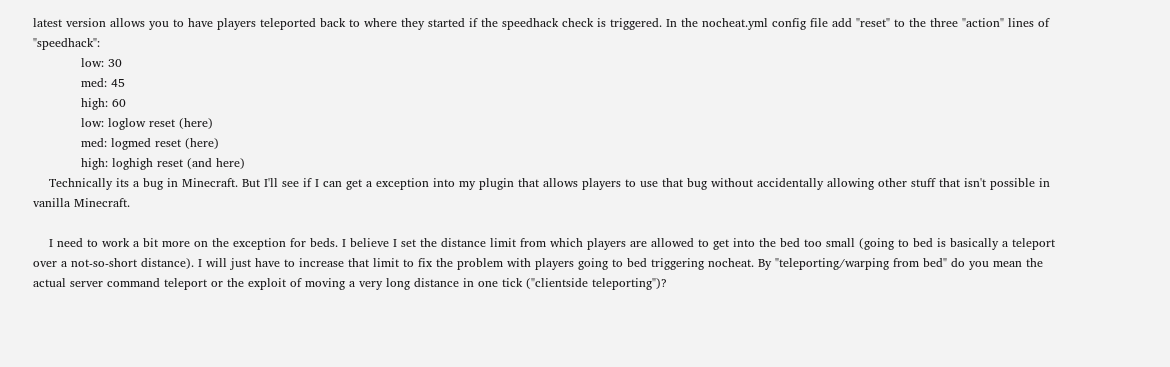latest version allows you to have players teleported back to where they started if the speedhack check is triggered. In the nocheat.yml config file add "reset" to the three "action" lines of "speedhack":
            low: 30
            med: 45
            high: 60
            low: loglow reset (here)
            med: logmed reset (here)
            high: loghigh reset (and here)
    Technically its a bug in Minecraft. But I'll see if I can get a exception into my plugin that allows players to use that bug without accidentally allowing other stuff that isn't possible in vanilla Minecraft.

    I need to work a bit more on the exception for beds. I believe I set the distance limit from which players are allowed to get into the bed too small (going to bed is basically a teleport over a not-so-short distance). I will just have to increase that limit to fix the problem with players going to bed triggering nocheat. By "teleporting/warping from bed" do you mean the actual server command teleport or the exploit of moving a very long distance in one tick ("clientside teleporting")?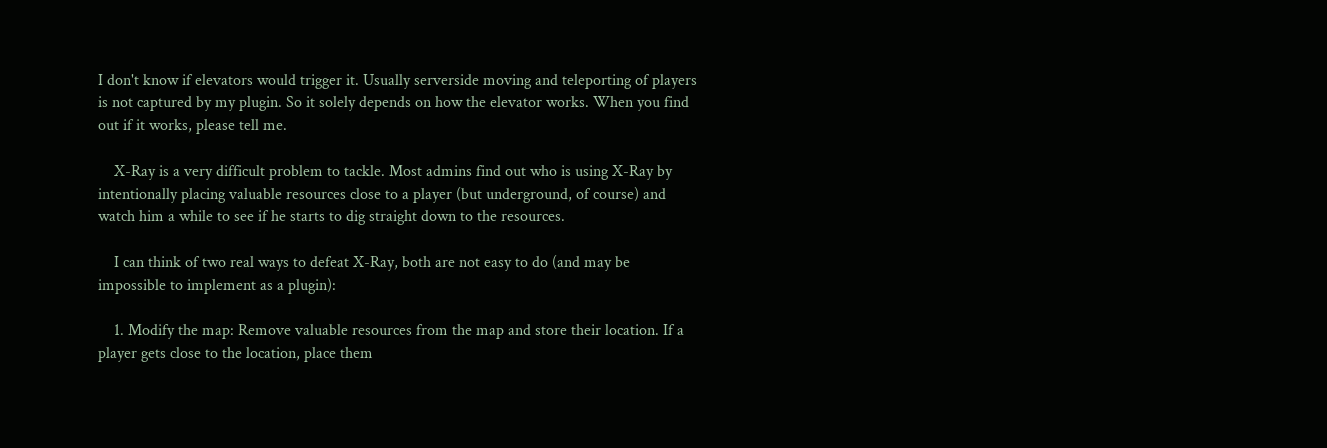I don't know if elevators would trigger it. Usually serverside moving and teleporting of players is not captured by my plugin. So it solely depends on how the elevator works. When you find out if it works, please tell me.

    X-Ray is a very difficult problem to tackle. Most admins find out who is using X-Ray by intentionally placing valuable resources close to a player (but underground, of course) and watch him a while to see if he starts to dig straight down to the resources.

    I can think of two real ways to defeat X-Ray, both are not easy to do (and may be impossible to implement as a plugin):

    1. Modify the map: Remove valuable resources from the map and store their location. If a player gets close to the location, place them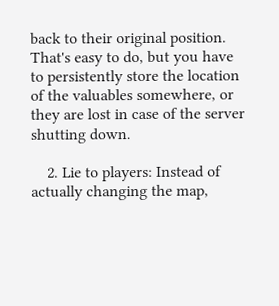back to their original position. That's easy to do, but you have to persistently store the location of the valuables somewhere, or they are lost in case of the server shutting down.

    2. Lie to players: Instead of actually changing the map,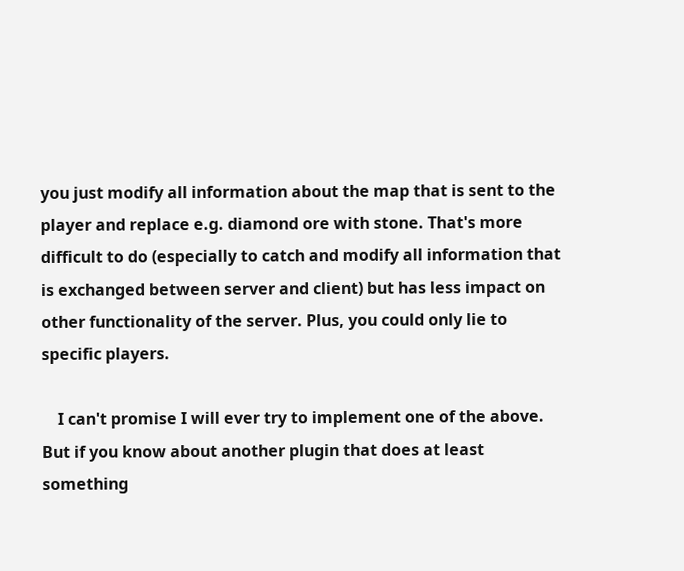you just modify all information about the map that is sent to the player and replace e.g. diamond ore with stone. That's more difficult to do (especially to catch and modify all information that is exchanged between server and client) but has less impact on other functionality of the server. Plus, you could only lie to specific players.

    I can't promise I will ever try to implement one of the above. But if you know about another plugin that does at least something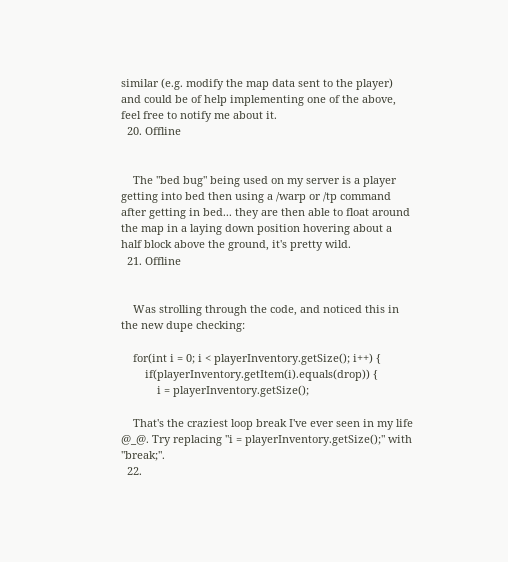similar (e.g. modify the map data sent to the player) and could be of help implementing one of the above, feel free to notify me about it.
  20. Offline


    The "bed bug" being used on my server is a player getting into bed then using a /warp or /tp command after getting in bed... they are then able to float around the map in a laying down position hovering about a half block above the ground, it's pretty wild.
  21. Offline


    Was strolling through the code, and noticed this in the new dupe checking:

    for(int i = 0; i < playerInventory.getSize(); i++) {
        if(playerInventory.getItem(i).equals(drop)) {
            i = playerInventory.getSize();

    That's the craziest loop break I've ever seen in my life @_@. Try replacing "i = playerInventory.getSize();" with "break;".
  22.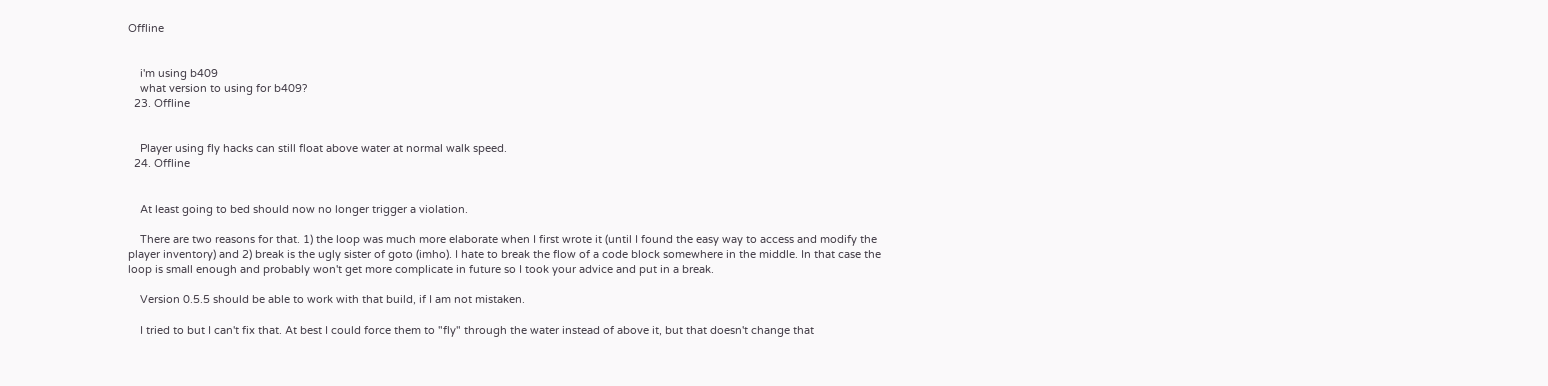Offline


    i'm using b409
    what version to using for b409?
  23. Offline


    Player using fly hacks can still float above water at normal walk speed.
  24. Offline


    At least going to bed should now no longer trigger a violation.

    There are two reasons for that. 1) the loop was much more elaborate when I first wrote it (until I found the easy way to access and modify the player inventory) and 2) break is the ugly sister of goto (imho). I hate to break the flow of a code block somewhere in the middle. In that case the loop is small enough and probably won't get more complicate in future so I took your advice and put in a break.

    Version 0.5.5 should be able to work with that build, if I am not mistaken.

    I tried to but I can't fix that. At best I could force them to "fly" through the water instead of above it, but that doesn't change that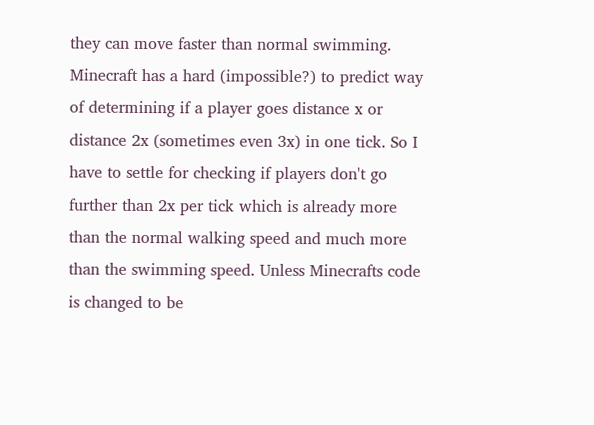they can move faster than normal swimming. Minecraft has a hard (impossible?) to predict way of determining if a player goes distance x or distance 2x (sometimes even 3x) in one tick. So I have to settle for checking if players don't go further than 2x per tick which is already more than the normal walking speed and much more than the swimming speed. Unless Minecrafts code is changed to be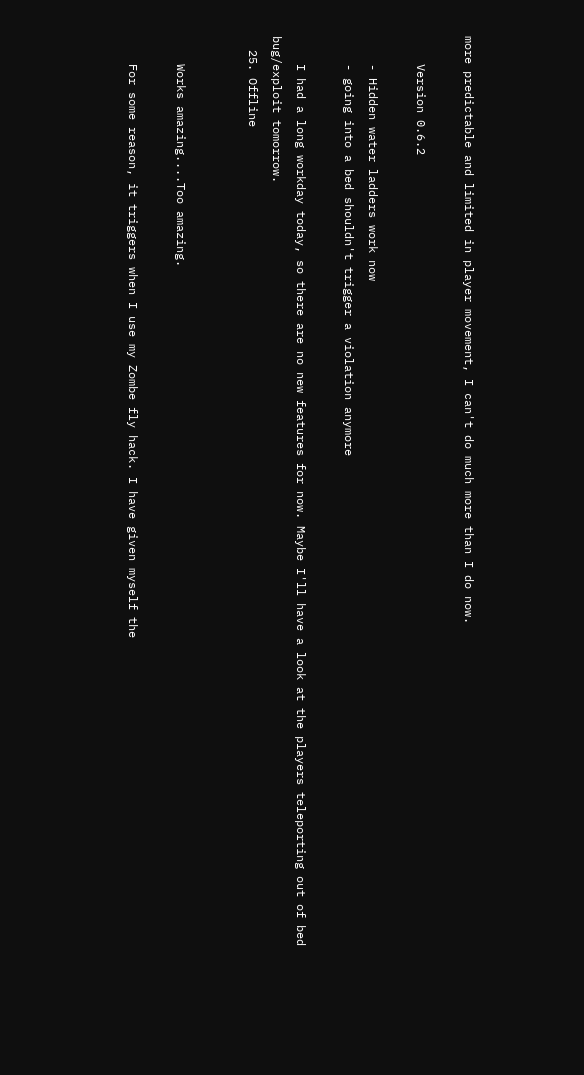more predictable and limited in player movement, I can't do much more than I do now.

    Version 0.6.2

    - Hidden water ladders work now
    - going into a bed shouldn't trigger a violation anymore

    I had a long workday today, so there are no new features for now. Maybe I'll have a look at the players teleporting out of bed bug/exploit tomorrow.
  25. Offline


    Works amazing....Too amazing.

    For some reason, it triggers when I use my Zombe fly hack. I have given myself the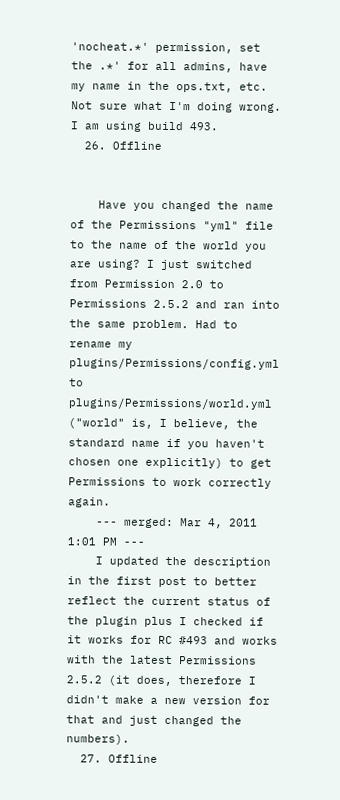'nocheat.*' permission, set the .*' for all admins, have my name in the ops.txt, etc. Not sure what I'm doing wrong. I am using build 493.
  26. Offline


    Have you changed the name of the Permissions "yml" file to the name of the world you are using? I just switched from Permission 2.0 to Permissions 2.5.2 and ran into the same problem. Had to rename my plugins/Permissions/config.yml to plugins/Permissions/world.yml ("world" is, I believe, the standard name if you haven't chosen one explicitly) to get Permissions to work correctly again.
    --- merged: Mar 4, 2011 1:01 PM ---
    I updated the description in the first post to better reflect the current status of the plugin plus I checked if it works for RC #493 and works with the latest Permissions 2.5.2 (it does, therefore I didn't make a new version for that and just changed the numbers).
  27. Offline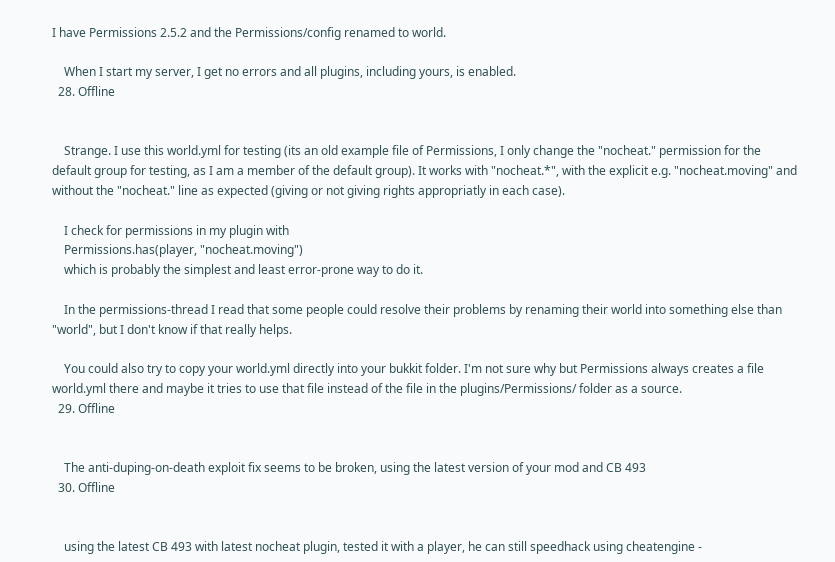I have Permissions 2.5.2 and the Permissions/config renamed to world.

    When I start my server, I get no errors and all plugins, including yours, is enabled.
  28. Offline


    Strange. I use this world.yml for testing (its an old example file of Permissions, I only change the "nocheat." permission for the default group for testing, as I am a member of the default group). It works with "nocheat.*", with the explicit e.g. "nocheat.moving" and without the "nocheat." line as expected (giving or not giving rights appropriatly in each case).

    I check for permissions in my plugin with
    Permissions.has(player, "nocheat.moving")
    which is probably the simplest and least error-prone way to do it.

    In the permissions-thread I read that some people could resolve their problems by renaming their world into something else than "world", but I don't know if that really helps.

    You could also try to copy your world.yml directly into your bukkit folder. I'm not sure why but Permissions always creates a file world.yml there and maybe it tries to use that file instead of the file in the plugins/Permissions/ folder as a source.
  29. Offline


    The anti-duping-on-death exploit fix seems to be broken, using the latest version of your mod and CB 493
  30. Offline


    using the latest CB 493 with latest nocheat plugin, tested it with a player, he can still speedhack using cheatengine -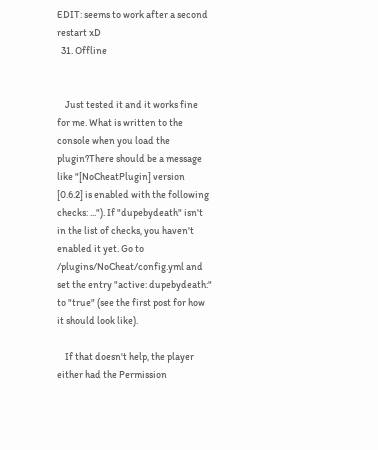EDIT: seems to work after a second restart xD
  31. Offline


    Just tested it and it works fine for me. What is written to the console when you load the plugin?There should be a message like "[NoCheatPlugin] version [0.6.2] is enabled with the following checks: ..."). If "dupebydeath" isn't in the list of checks, you haven't enabled it yet. Go to /plugins/NoCheat/config.yml and set the entry "active: dupebydeath:" to "true" (see the first post for how it should look like).

    If that doesn't help, the player either had the Permission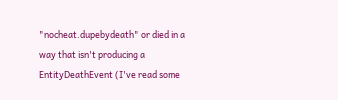"nocheat.dupebydeath" or died in a way that isn't producing a EntityDeathEvent (I've read some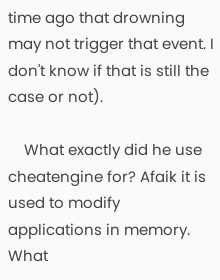time ago that drowning may not trigger that event. I don't know if that is still the case or not).

    What exactly did he use cheatengine for? Afaik it is used to modify applications in memory. What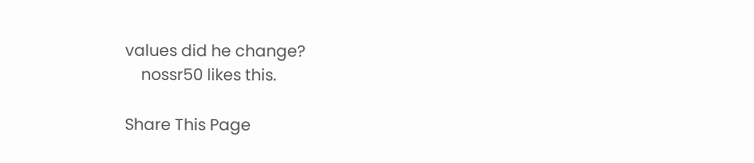values did he change?
    nossr50 likes this.

Share This Page